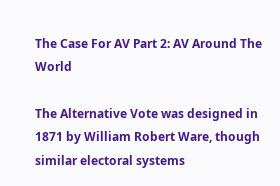The Case For AV Part 2: AV Around The World

The Alternative Vote was designed in 1871 by William Robert Ware, though similar electoral systems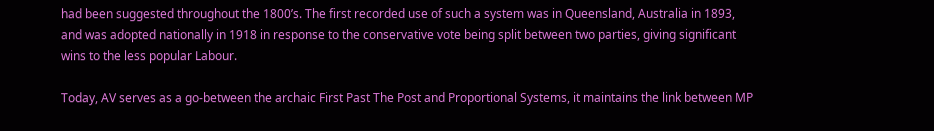had been suggested throughout the 1800’s. The first recorded use of such a system was in Queensland, Australia in 1893, and was adopted nationally in 1918 in response to the conservative vote being split between two parties, giving significant wins to the less popular Labour.

Today, AV serves as a go-between the archaic First Past The Post and Proportional Systems, it maintains the link between MP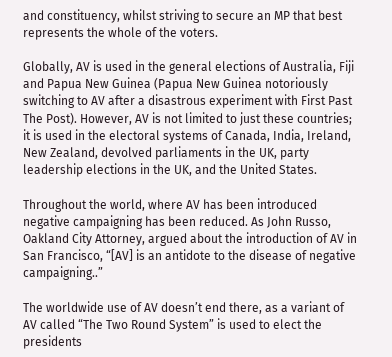and constituency, whilst striving to secure an MP that best represents the whole of the voters.

Globally, AV is used in the general elections of Australia, Fiji and Papua New Guinea (Papua New Guinea notoriously switching to AV after a disastrous experiment with First Past The Post). However, AV is not limited to just these countries; it is used in the electoral systems of Canada, India, Ireland, New Zealand, devolved parliaments in the UK, party leadership elections in the UK, and the United States.

Throughout the world, where AV has been introduced negative campaigning has been reduced. As John Russo, Oakland City Attorney, argued about the introduction of AV in San Francisco, “[AV] is an antidote to the disease of negative campaigning..”

The worldwide use of AV doesn’t end there, as a variant of AV called “The Two Round System” is used to elect the presidents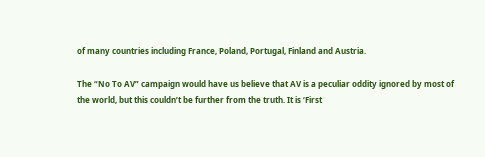of many countries including France, Poland, Portugal, Finland and Austria.

The “No To AV” campaign would have us believe that AV is a peculiar oddity ignored by most of the world, but this couldn’t be further from the truth. It is ‘First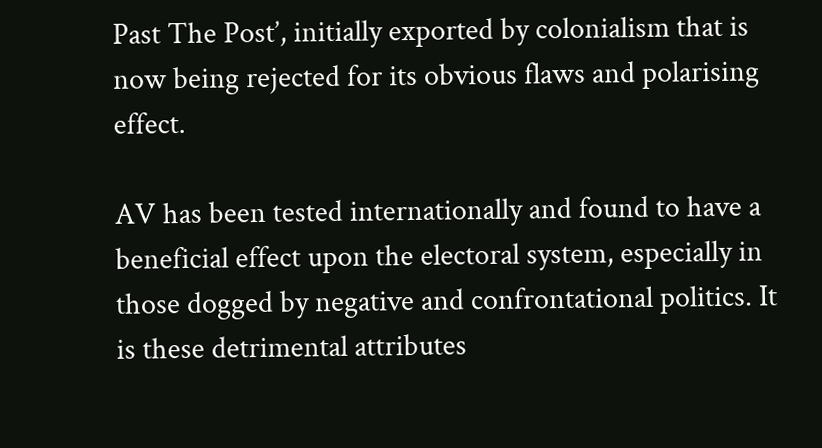Past The Post’, initially exported by colonialism that is now being rejected for its obvious flaws and polarising effect.

AV has been tested internationally and found to have a beneficial effect upon the electoral system, especially in those dogged by negative and confrontational politics. It is these detrimental attributes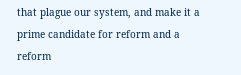that plague our system, and make it a prime candidate for reform and a reform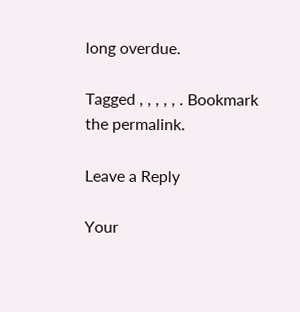long overdue.

Tagged , , , , , . Bookmark the permalink.

Leave a Reply

Your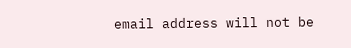email address will not be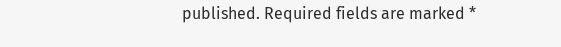published. Required fields are marked *